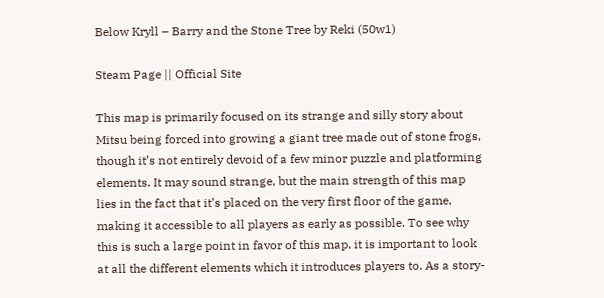Below Kryll – Barry and the Stone Tree by Reki (50w1)

Steam Page || Official Site

This map is primarily focused on its strange and silly story about Mitsu being forced into growing a giant tree made out of stone frogs, though it’s not entirely devoid of a few minor puzzle and platforming elements. It may sound strange, but the main strength of this map lies in the fact that it’s placed on the very first floor of the game, making it accessible to all players as early as possible. To see why this is such a large point in favor of this map, it is important to look at all the different elements which it introduces players to. As a story-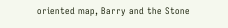oriented map, Barry and the Stone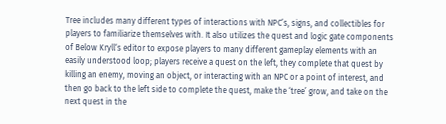Tree includes many different types of interactions with NPC’s, signs, and collectibles for players to familiarize themselves with. It also utilizes the quest and logic gate components of Below Kryll‘s editor to expose players to many different gameplay elements with an easily understood loop; players receive a quest on the left, they complete that quest by killing an enemy, moving an object, or interacting with an NPC or a point of interest, and then go back to the left side to complete the quest, make the ‘tree’ grow, and take on the next quest in the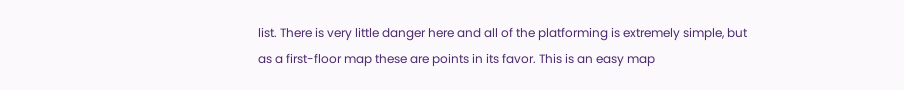list. There is very little danger here and all of the platforming is extremely simple, but as a first-floor map these are points in its favor. This is an easy map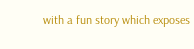with a fun story which exposes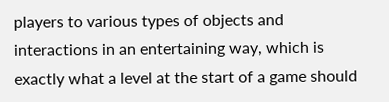players to various types of objects and interactions in an entertaining way, which is exactly what a level at the start of a game should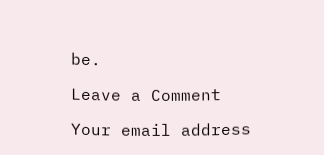be.

Leave a Comment

Your email address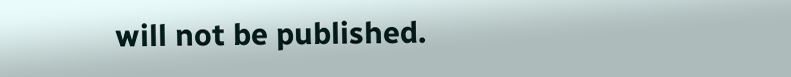will not be published.